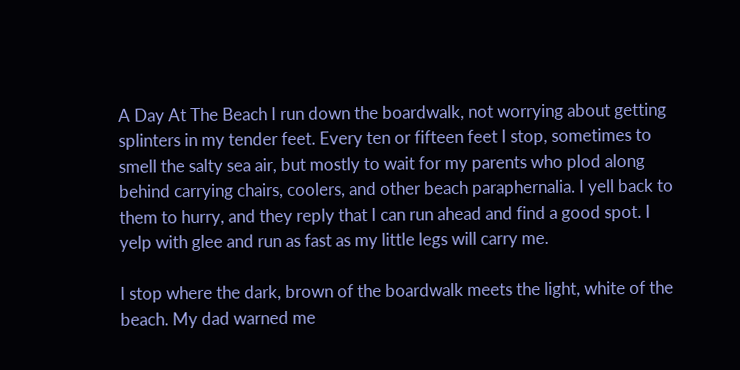A Day At The Beach I run down the boardwalk, not worrying about getting splinters in my tender feet. Every ten or fifteen feet I stop, sometimes to smell the salty sea air, but mostly to wait for my parents who plod along behind carrying chairs, coolers, and other beach paraphernalia. I yell back to them to hurry, and they reply that I can run ahead and find a good spot. I yelp with glee and run as fast as my little legs will carry me.

I stop where the dark, brown of the boardwalk meets the light, white of the beach. My dad warned me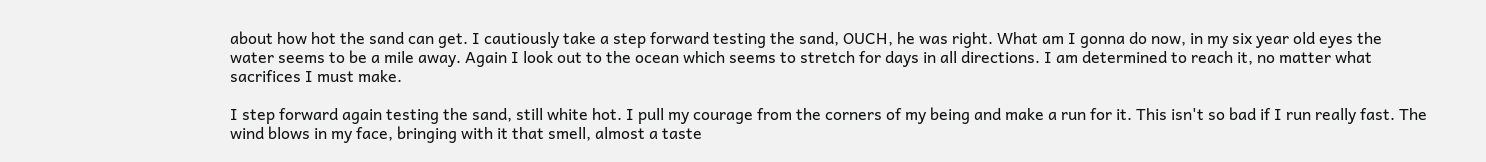about how hot the sand can get. I cautiously take a step forward testing the sand, OUCH, he was right. What am I gonna do now, in my six year old eyes the water seems to be a mile away. Again I look out to the ocean which seems to stretch for days in all directions. I am determined to reach it, no matter what sacrifices I must make.

I step forward again testing the sand, still white hot. I pull my courage from the corners of my being and make a run for it. This isn't so bad if I run really fast. The wind blows in my face, bringing with it that smell, almost a taste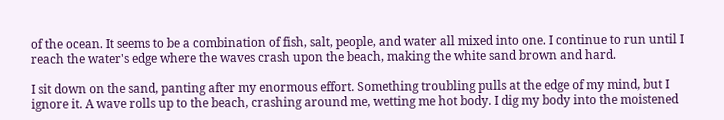of the ocean. It seems to be a combination of fish, salt, people, and water all mixed into one. I continue to run until I reach the water's edge where the waves crash upon the beach, making the white sand brown and hard.

I sit down on the sand, panting after my enormous effort. Something troubling pulls at the edge of my mind, but I ignore it. A wave rolls up to the beach, crashing around me, wetting me hot body. I dig my body into the moistened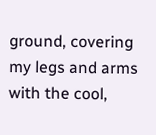ground, covering my legs and arms with the cool,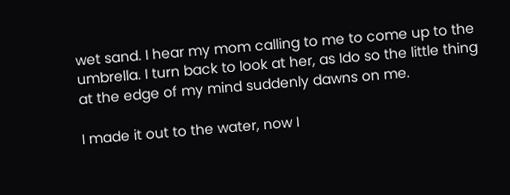wet sand. I hear my mom calling to me to come up to the umbrella. I turn back to look at her, as Ido so the little thing at the edge of my mind suddenly dawns on me.

I made it out to the water, now I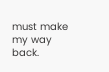must make my way back.